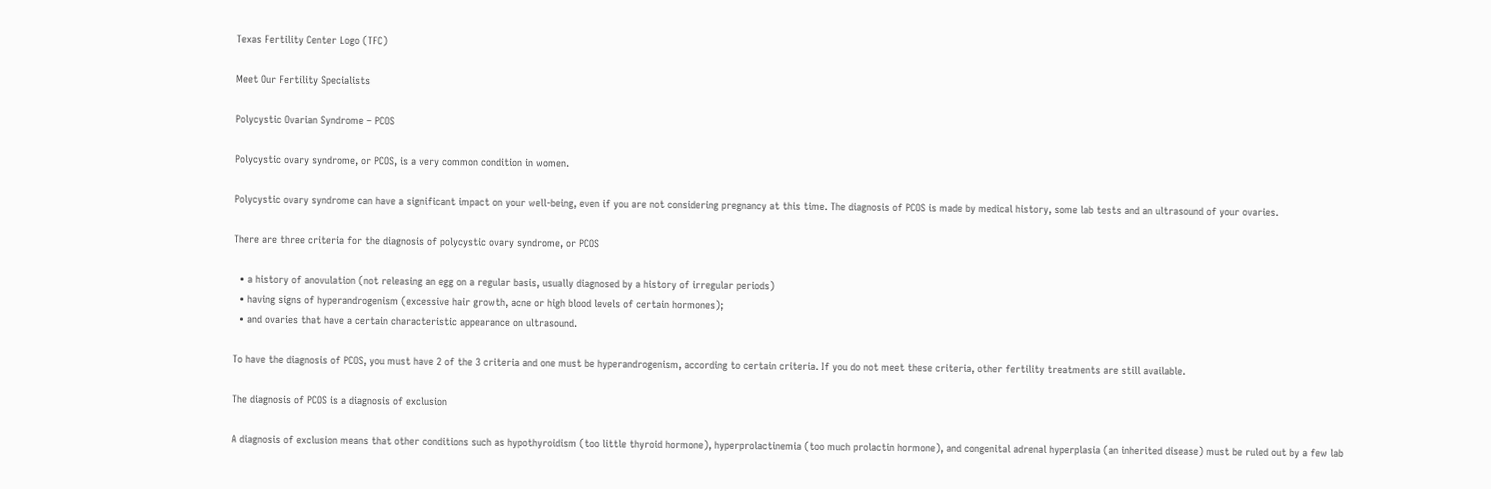Texas Fertility Center Logo (TFC)

Meet Our Fertility Specialists

Polycystic Ovarian Syndrome – PCOS

Polycystic ovary syndrome, or PCOS, is a very common condition in women.

Polycystic ovary syndrome can have a significant impact on your well-being, even if you are not considering pregnancy at this time. The diagnosis of PCOS is made by medical history, some lab tests and an ultrasound of your ovaries.

There are three criteria for the diagnosis of polycystic ovary syndrome, or PCOS

  • a history of anovulation (not releasing an egg on a regular basis, usually diagnosed by a history of irregular periods)
  • having signs of hyperandrogenism (excessive hair growth, acne or high blood levels of certain hormones);
  • and ovaries that have a certain characteristic appearance on ultrasound.

To have the diagnosis of PCOS, you must have 2 of the 3 criteria and one must be hyperandrogenism, according to certain criteria. If you do not meet these criteria, other fertility treatments are still available.

The diagnosis of PCOS is a diagnosis of exclusion

A diagnosis of exclusion means that other conditions such as hypothyroidism (too little thyroid hormone), hyperprolactinemia (too much prolactin hormone), and congenital adrenal hyperplasia (an inherited disease) must be ruled out by a few lab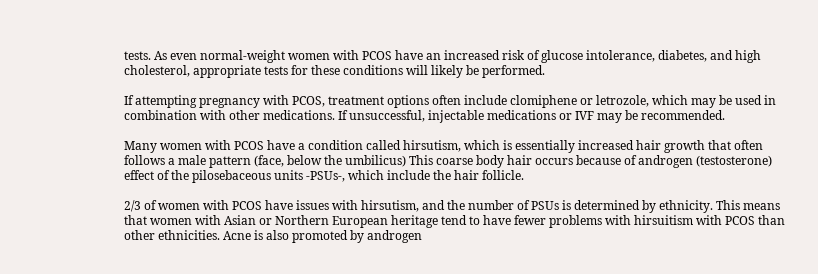tests. As even normal-weight women with PCOS have an increased risk of glucose intolerance, diabetes, and high cholesterol, appropriate tests for these conditions will likely be performed.

If attempting pregnancy with PCOS, treatment options often include clomiphene or letrozole, which may be used in combination with other medications. If unsuccessful, injectable medications or IVF may be recommended.

Many women with PCOS have a condition called hirsutism, which is essentially increased hair growth that often follows a male pattern (face, below the umbilicus) This coarse body hair occurs because of androgen (testosterone) effect of the pilosebaceous units -PSUs-, which include the hair follicle.

2/3 of women with PCOS have issues with hirsutism, and the number of PSUs is determined by ethnicity. This means that women with Asian or Northern European heritage tend to have fewer problems with hirsuitism with PCOS than other ethnicities. Acne is also promoted by androgen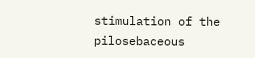stimulation of the pilosebaceous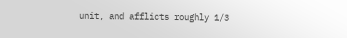unit, and afflicts roughly 1/3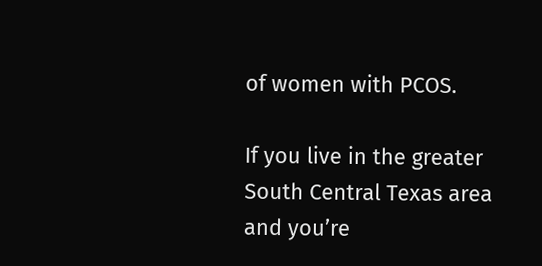of women with PCOS.

If you live in the greater South Central Texas area and you’re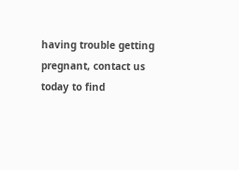having trouble getting pregnant, contact us today to find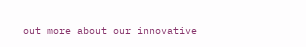out more about our innovative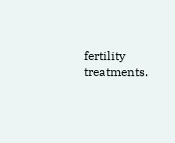fertility treatments.